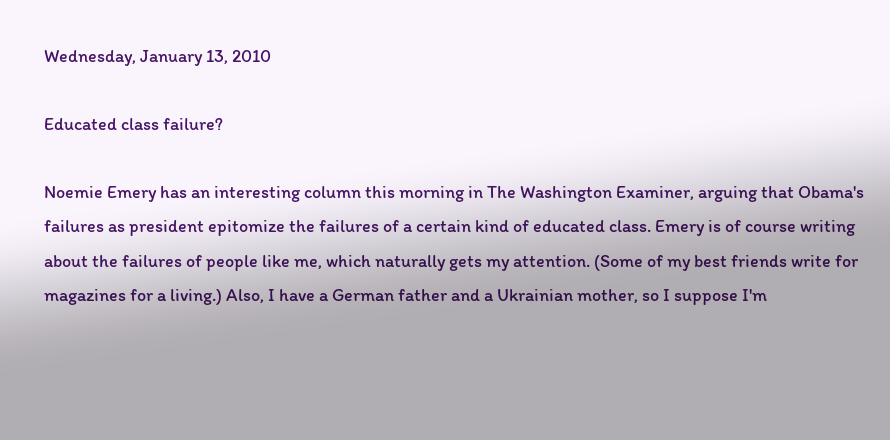Wednesday, January 13, 2010

Educated class failure?

Noemie Emery has an interesting column this morning in The Washington Examiner, arguing that Obama's failures as president epitomize the failures of a certain kind of educated class. Emery is of course writing about the failures of people like me, which naturally gets my attention. (Some of my best friends write for magazines for a living.) Also, I have a German father and a Ukrainian mother, so I suppose I'm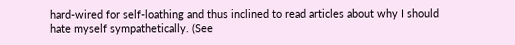hard-wired for self-loathing and thus inclined to read articles about why I should hate myself sympathetically. (See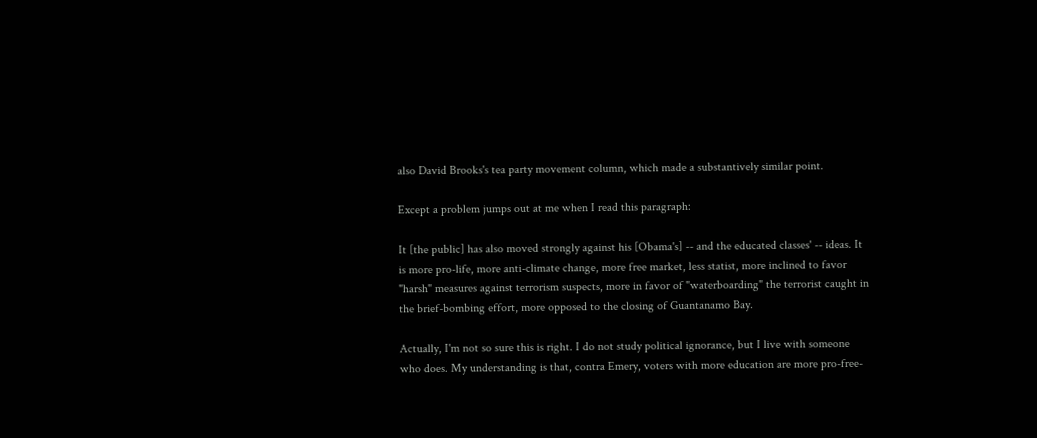also David Brooks's tea party movement column, which made a substantively similar point.

Except a problem jumps out at me when I read this paragraph:

It [the public] has also moved strongly against his [Obama's] -- and the educated classes' -- ideas. It is more pro-life, more anti-climate change, more free market, less statist, more inclined to favor "harsh" measures against terrorism suspects, more in favor of "waterboarding" the terrorist caught in the brief-bombing effort, more opposed to the closing of Guantanamo Bay.

Actually, I'm not so sure this is right. I do not study political ignorance, but I live with someone who does. My understanding is that, contra Emery, voters with more education are more pro-free-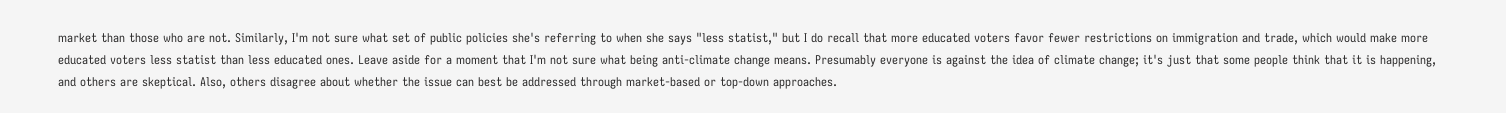market than those who are not. Similarly, I'm not sure what set of public policies she's referring to when she says "less statist," but I do recall that more educated voters favor fewer restrictions on immigration and trade, which would make more educated voters less statist than less educated ones. Leave aside for a moment that I'm not sure what being anti-climate change means. Presumably everyone is against the idea of climate change; it's just that some people think that it is happening, and others are skeptical. Also, others disagree about whether the issue can best be addressed through market-based or top-down approaches.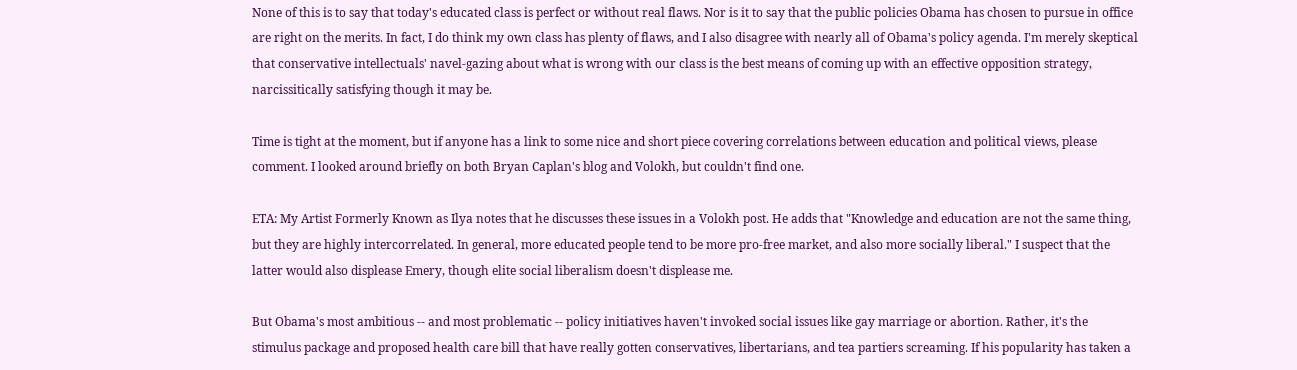None of this is to say that today's educated class is perfect or without real flaws. Nor is it to say that the public policies Obama has chosen to pursue in office are right on the merits. In fact, I do think my own class has plenty of flaws, and I also disagree with nearly all of Obama's policy agenda. I'm merely skeptical that conservative intellectuals' navel-gazing about what is wrong with our class is the best means of coming up with an effective opposition strategy, narcissitically satisfying though it may be.

Time is tight at the moment, but if anyone has a link to some nice and short piece covering correlations between education and political views, please comment. I looked around briefly on both Bryan Caplan's blog and Volokh, but couldn't find one.

ETA: My Artist Formerly Known as Ilya notes that he discusses these issues in a Volokh post. He adds that "Knowledge and education are not the same thing, but they are highly intercorrelated. In general, more educated people tend to be more pro-free market, and also more socially liberal." I suspect that the latter would also displease Emery, though elite social liberalism doesn't displease me.

But Obama's most ambitious -- and most problematic -- policy initiatives haven't invoked social issues like gay marriage or abortion. Rather, it's the stimulus package and proposed health care bill that have really gotten conservatives, libertarians, and tea partiers screaming. If his popularity has taken a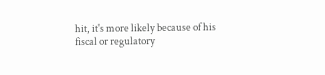hit, it's more likely because of his fiscal or regulatory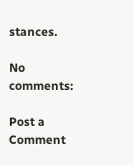stances.

No comments:

Post a Comment